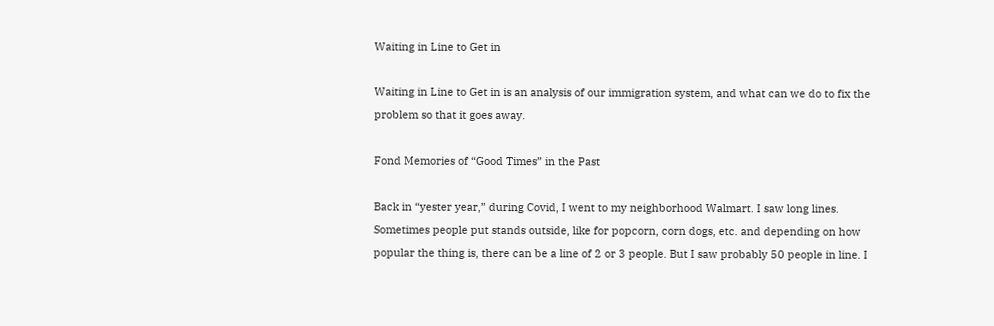Waiting in Line to Get in

Waiting in Line to Get in is an analysis of our immigration system, and what can we do to fix the problem so that it goes away.

Fond Memories of “Good Times” in the Past

Back in “yester year,” during Covid, I went to my neighborhood Walmart. I saw long lines. Sometimes people put stands outside, like for popcorn, corn dogs, etc. and depending on how popular the thing is, there can be a line of 2 or 3 people. But I saw probably 50 people in line. I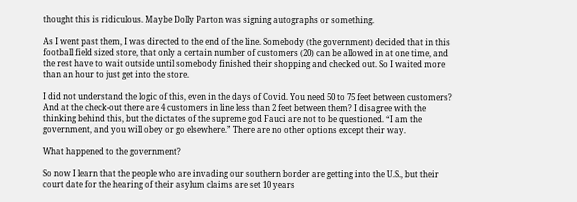thought this is ridiculous. Maybe Dolly Parton was signing autographs or something.

As I went past them, I was directed to the end of the line. Somebody (the government) decided that in this football field sized store, that only a certain number of customers (20) can be allowed in at one time, and the rest have to wait outside until somebody finished their shopping and checked out. So I waited more than an hour to just get into the store.

I did not understand the logic of this, even in the days of Covid. You need 50 to 75 feet between customers? And at the check-out there are 4 customers in line less than 2 feet between them? I disagree with the thinking behind this, but the dictates of the supreme god Fauci are not to be questioned. “I am the government, and you will obey or go elsewhere.” There are no other options except their way.

What happened to the government?

So now I learn that the people who are invading our southern border are getting into the U.S., but their court date for the hearing of their asylum claims are set 10 years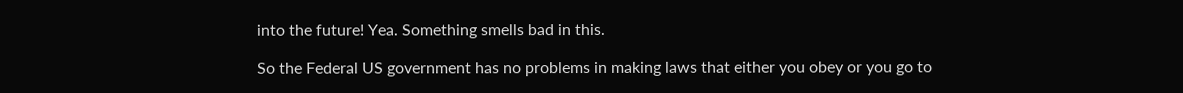into the future! Yea. Something smells bad in this.

So the Federal US government has no problems in making laws that either you obey or you go to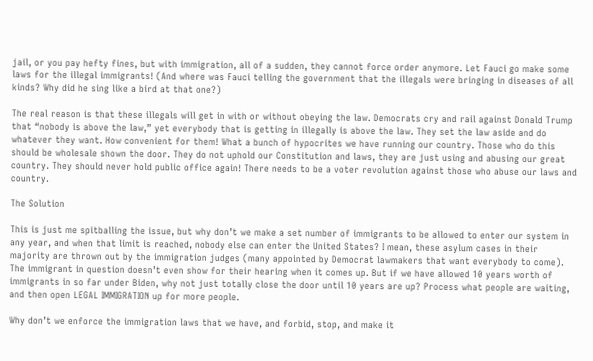jail, or you pay hefty fines, but with immigration, all of a sudden, they cannot force order anymore. Let Fauci go make some laws for the illegal immigrants! (And where was Fauci telling the government that the illegals were bringing in diseases of all kinds? Why did he sing like a bird at that one?)

The real reason is that these illegals will get in with or without obeying the law. Democrats cry and rail against Donald Trump that “nobody is above the law,” yet everybody that is getting in illegally is above the law. They set the law aside and do whatever they want. How convenient for them! What a bunch of hypocrites we have running our country. Those who do this should be wholesale shown the door. They do not uphold our Constitution and laws, they are just using and abusing our great country. They should never hold public office again! There needs to be a voter revolution against those who abuse our laws and country.

The Solution

This is just me spitballing the issue, but why don’t we make a set number of immigrants to be allowed to enter our system in any year, and when that limit is reached, nobody else can enter the United States? I mean, these asylum cases in their majority are thrown out by the immigration judges (many appointed by Democrat lawmakers that want everybody to come). The immigrant in question doesn’t even show for their hearing when it comes up. But if we have allowed 10 years worth of immigrants in so far under Biden, why not just totally close the door until 10 years are up? Process what people are waiting, and then open LEGAL IMMIGRATION up for more people.

Why don’t we enforce the immigration laws that we have, and forbid, stop, and make it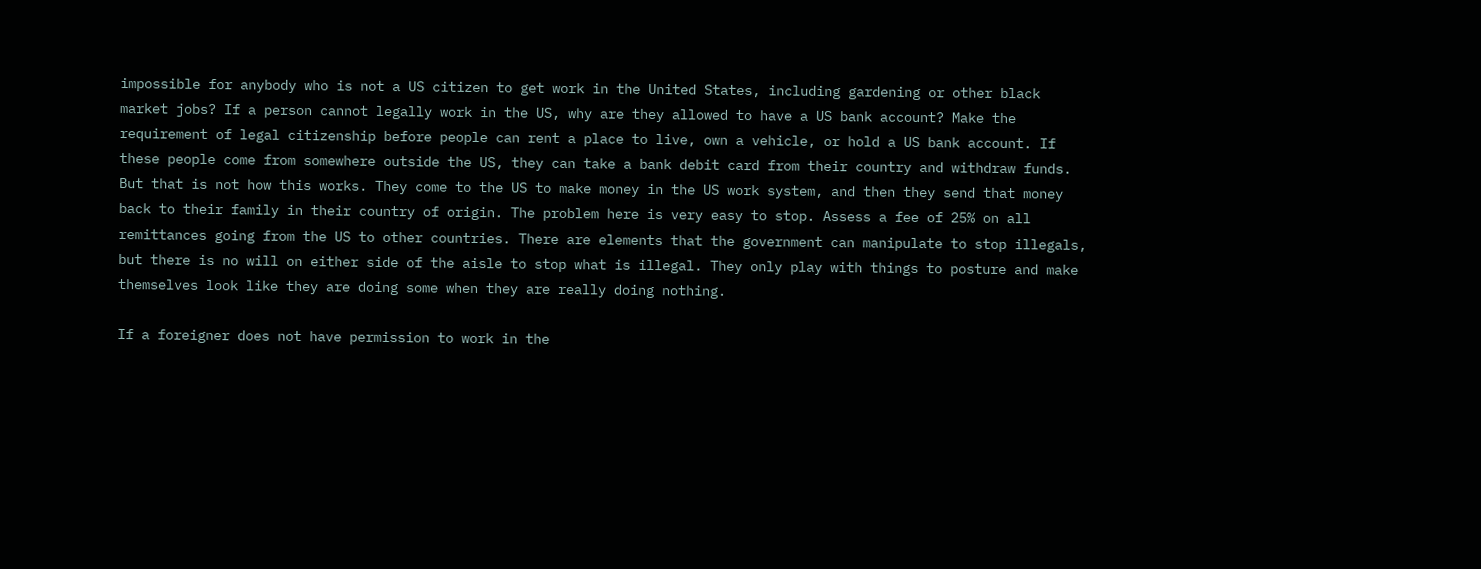impossible for anybody who is not a US citizen to get work in the United States, including gardening or other black market jobs? If a person cannot legally work in the US, why are they allowed to have a US bank account? Make the requirement of legal citizenship before people can rent a place to live, own a vehicle, or hold a US bank account. If these people come from somewhere outside the US, they can take a bank debit card from their country and withdraw funds. But that is not how this works. They come to the US to make money in the US work system, and then they send that money back to their family in their country of origin. The problem here is very easy to stop. Assess a fee of 25% on all remittances going from the US to other countries. There are elements that the government can manipulate to stop illegals, but there is no will on either side of the aisle to stop what is illegal. They only play with things to posture and make themselves look like they are doing some when they are really doing nothing.

If a foreigner does not have permission to work in the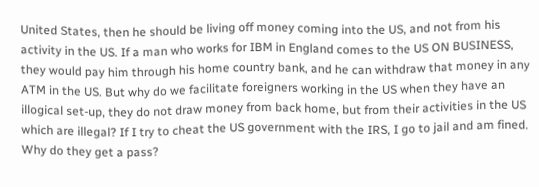United States, then he should be living off money coming into the US, and not from his activity in the US. If a man who works for IBM in England comes to the US ON BUSINESS, they would pay him through his home country bank, and he can withdraw that money in any ATM in the US. But why do we facilitate foreigners working in the US when they have an illogical set-up, they do not draw money from back home, but from their activities in the US which are illegal? If I try to cheat the US government with the IRS, I go to jail and am fined. Why do they get a pass?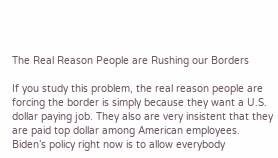The Real Reason People are Rushing our Borders

If you study this problem, the real reason people are forcing the border is simply because they want a U.S. dollar paying job. They also are very insistent that they are paid top dollar among American employees. Biden’s policy right now is to allow everybody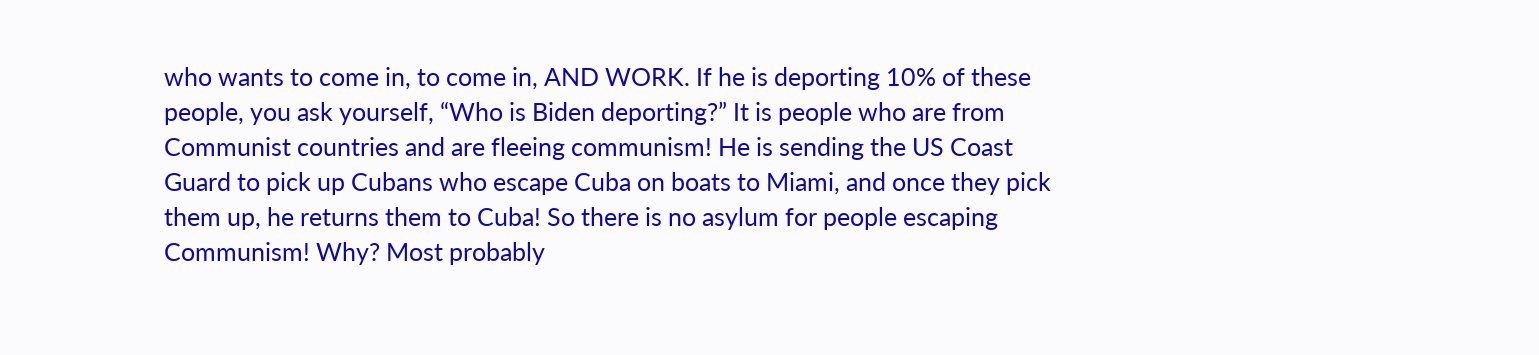who wants to come in, to come in, AND WORK. If he is deporting 10% of these people, you ask yourself, “Who is Biden deporting?” It is people who are from Communist countries and are fleeing communism! He is sending the US Coast Guard to pick up Cubans who escape Cuba on boats to Miami, and once they pick them up, he returns them to Cuba! So there is no asylum for people escaping Communism! Why? Most probably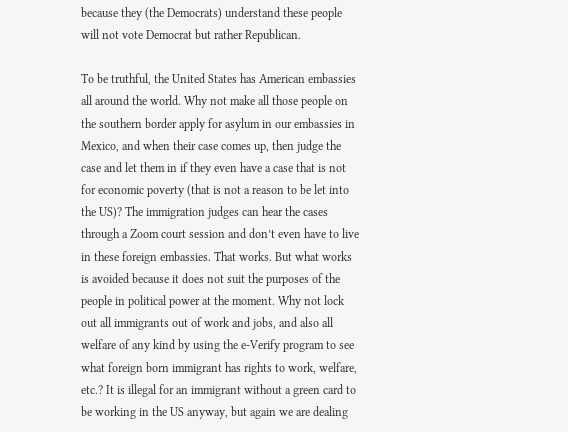because they (the Democrats) understand these people will not vote Democrat but rather Republican.

To be truthful, the United States has American embassies all around the world. Why not make all those people on the southern border apply for asylum in our embassies in Mexico, and when their case comes up, then judge the case and let them in if they even have a case that is not for economic poverty (that is not a reason to be let into the US)? The immigration judges can hear the cases through a Zoom court session and don’t even have to live in these foreign embassies. That works. But what works is avoided because it does not suit the purposes of the people in political power at the moment. Why not lock out all immigrants out of work and jobs, and also all welfare of any kind by using the e-Verify program to see what foreign born immigrant has rights to work, welfare, etc.? It is illegal for an immigrant without a green card to be working in the US anyway, but again we are dealing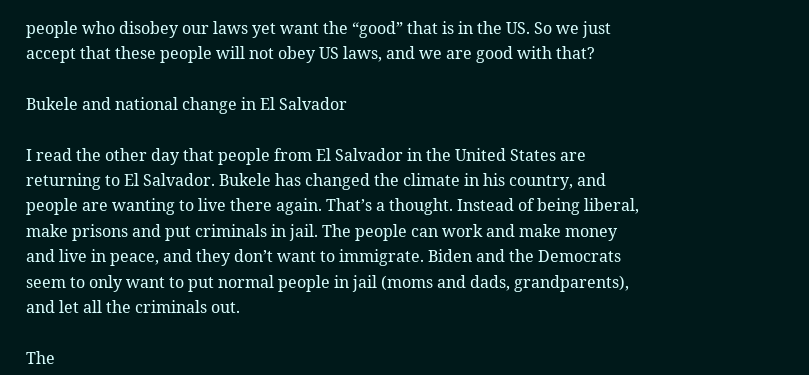people who disobey our laws yet want the “good” that is in the US. So we just accept that these people will not obey US laws, and we are good with that?

Bukele and national change in El Salvador

I read the other day that people from El Salvador in the United States are returning to El Salvador. Bukele has changed the climate in his country, and people are wanting to live there again. That’s a thought. Instead of being liberal, make prisons and put criminals in jail. The people can work and make money and live in peace, and they don’t want to immigrate. Biden and the Democrats seem to only want to put normal people in jail (moms and dads, grandparents), and let all the criminals out.

The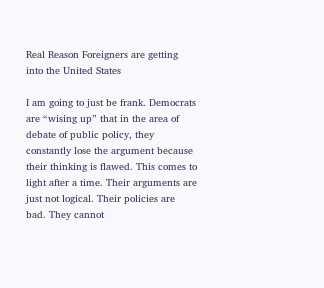Real Reason Foreigners are getting into the United States

I am going to just be frank. Democrats are “wising up” that in the area of debate of public policy, they constantly lose the argument because their thinking is flawed. This comes to light after a time. Their arguments are just not logical. Their policies are bad. They cannot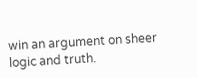win an argument on sheer logic and truth.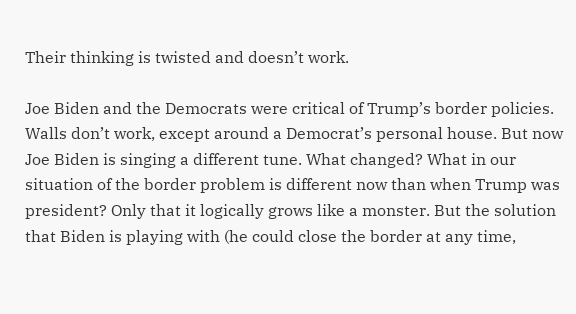Their thinking is twisted and doesn’t work.

Joe Biden and the Democrats were critical of Trump’s border policies. Walls don’t work, except around a Democrat’s personal house. But now Joe Biden is singing a different tune. What changed? What in our situation of the border problem is different now than when Trump was president? Only that it logically grows like a monster. But the solution that Biden is playing with (he could close the border at any time,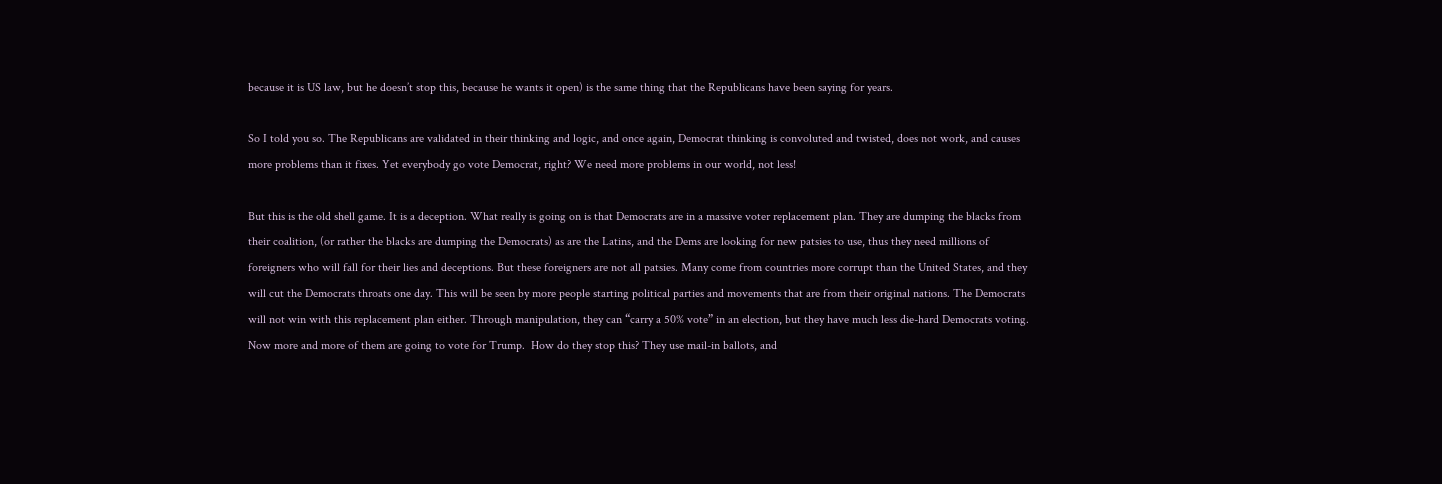because it is US law, but he doesn’t stop this, because he wants it open) is the same thing that the Republicans have been saying for years.

So I told you so. The Republicans are validated in their thinking and logic, and once again, Democrat thinking is convoluted and twisted, does not work, and causes more problems than it fixes. Yet everybody go vote Democrat, right? We need more problems in our world, not less!

But this is the old shell game. It is a deception. What really is going on is that Democrats are in a massive voter replacement plan. They are dumping the blacks from their coalition, (or rather the blacks are dumping the Democrats) as are the Latins, and the Dems are looking for new patsies to use, thus they need millions of foreigners who will fall for their lies and deceptions. But these foreigners are not all patsies. Many come from countries more corrupt than the United States, and they will cut the Democrats throats one day. This will be seen by more people starting political parties and movements that are from their original nations. The Democrats will not win with this replacement plan either. Through manipulation, they can “carry a 50% vote” in an election, but they have much less die-hard Democrats voting. Now more and more of them are going to vote for Trump.  How do they stop this? They use mail-in ballots, and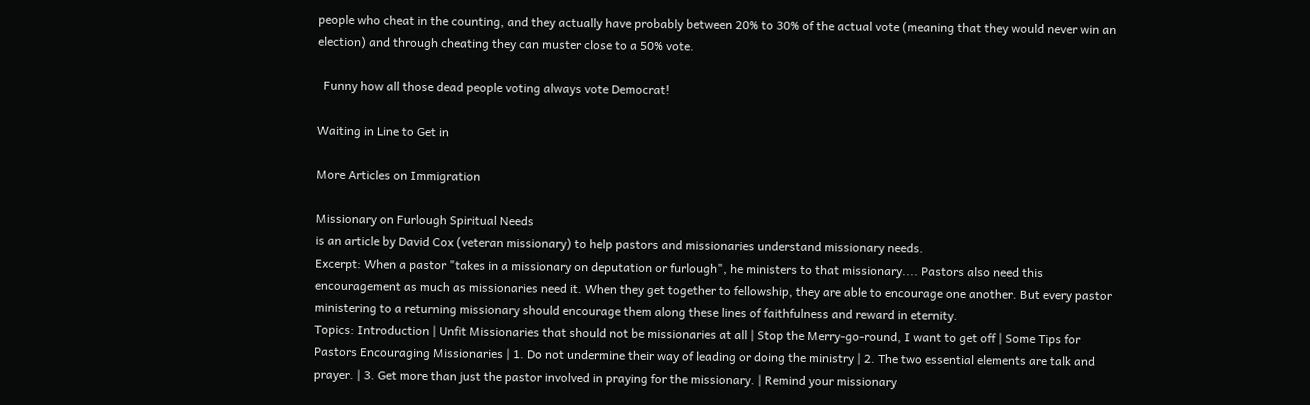people who cheat in the counting, and they actually have probably between 20% to 30% of the actual vote (meaning that they would never win an election) and through cheating they can muster close to a 50% vote.

  Funny how all those dead people voting always vote Democrat!

Waiting in Line to Get in

More Articles on Immigration

Missionary on Furlough Spiritual Needs
is an article by David Cox (veteran missionary) to help pastors and missionaries understand missionary needs.
Excerpt: When a pastor "takes in a missionary on deputation or furlough", he ministers to that missionary.... Pastors also need this encouragement as much as missionaries need it. When they get together to fellowship, they are able to encourage one another. But every pastor ministering to a returning missionary should encourage them along these lines of faithfulness and reward in eternity.
Topics: Introduction | Unfit Missionaries that should not be missionaries at all | Stop the Merry-go-round, I want to get off | Some Tips for Pastors Encouraging Missionaries | 1. Do not undermine their way of leading or doing the ministry | 2. The two essential elements are talk and prayer. | 3. Get more than just the pastor involved in praying for the missionary. | Remind your missionary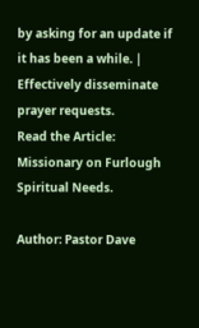by asking for an update if it has been a while. | Effectively disseminate prayer requests.
Read the Article: Missionary on Furlough Spiritual Needs.

Author: Pastor Dave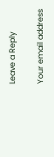Leave a Reply

Your email address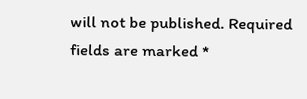will not be published. Required fields are marked *